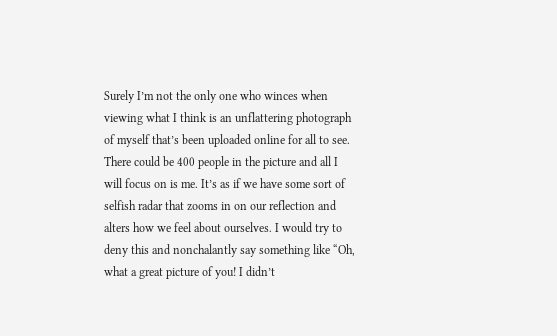Surely I’m not the only one who winces when viewing what I think is an unflattering photograph of myself that’s been uploaded online for all to see. There could be 400 people in the picture and all I will focus on is me. It’s as if we have some sort of selfish radar that zooms in on our reflection and alters how we feel about ourselves. I would try to deny this and nonchalantly say something like “Oh, what a great picture of you! I didn’t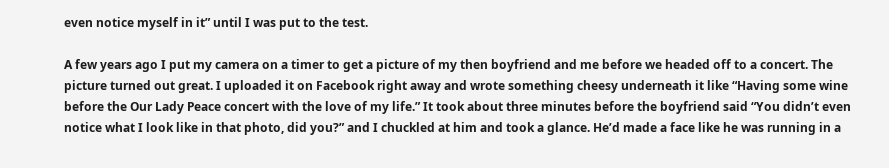even notice myself in it” until I was put to the test.

A few years ago I put my camera on a timer to get a picture of my then boyfriend and me before we headed off to a concert. The picture turned out great. I uploaded it on Facebook right away and wrote something cheesy underneath it like “Having some wine before the Our Lady Peace concert with the love of my life.” It took about three minutes before the boyfriend said “You didn’t even notice what I look like in that photo, did you?” and I chuckled at him and took a glance. He’d made a face like he was running in a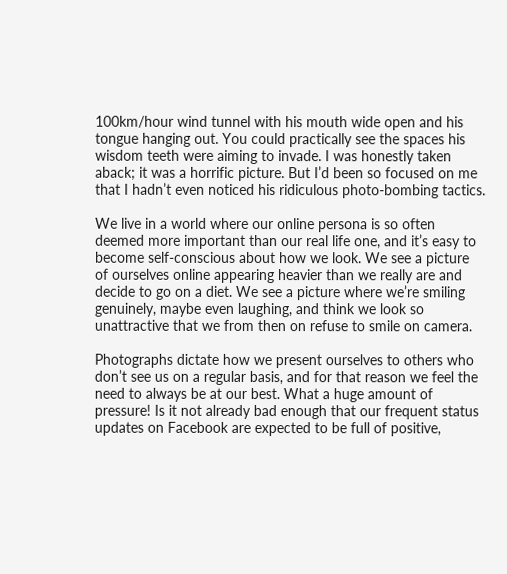100km/hour wind tunnel with his mouth wide open and his tongue hanging out. You could practically see the spaces his wisdom teeth were aiming to invade. I was honestly taken aback; it was a horrific picture. But I’d been so focused on me that I hadn’t even noticed his ridiculous photo-bombing tactics.

We live in a world where our online persona is so often deemed more important than our real life one, and it’s easy to become self-conscious about how we look. We see a picture of ourselves online appearing heavier than we really are and decide to go on a diet. We see a picture where we’re smiling genuinely, maybe even laughing, and think we look so unattractive that we from then on refuse to smile on camera.

Photographs dictate how we present ourselves to others who don’t see us on a regular basis, and for that reason we feel the need to always be at our best. What a huge amount of pressure! Is it not already bad enough that our frequent status updates on Facebook are expected to be full of positive,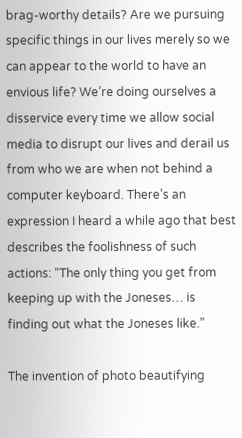brag-worthy details? Are we pursuing specific things in our lives merely so we can appear to the world to have an envious life? We’re doing ourselves a disservice every time we allow social media to disrupt our lives and derail us from who we are when not behind a computer keyboard. There’s an expression I heard a while ago that best describes the foolishness of such actions: “The only thing you get from keeping up with the Joneses… is finding out what the Joneses like.”

The invention of photo beautifying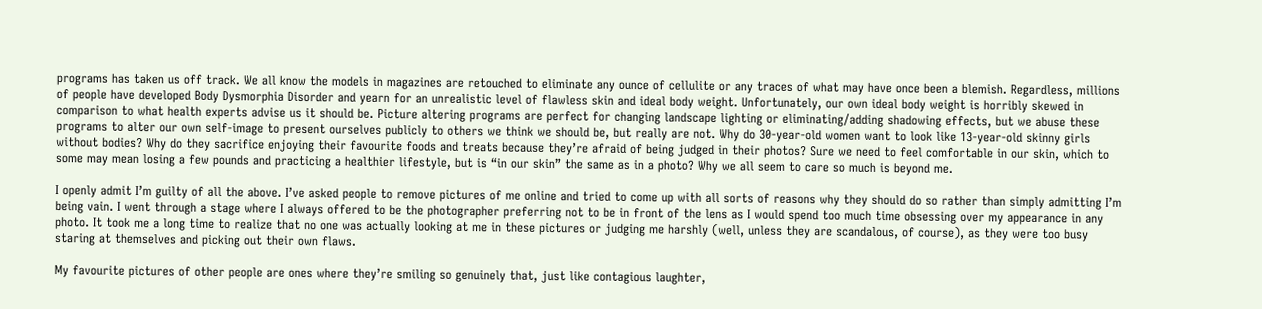programs has taken us off track. We all know the models in magazines are retouched to eliminate any ounce of cellulite or any traces of what may have once been a blemish. Regardless, millions of people have developed Body Dysmorphia Disorder and yearn for an unrealistic level of flawless skin and ideal body weight. Unfortunately, our own ideal body weight is horribly skewed in comparison to what health experts advise us it should be. Picture altering programs are perfect for changing landscape lighting or eliminating/adding shadowing effects, but we abuse these programs to alter our own self-image to present ourselves publicly to others we think we should be, but really are not. Why do 30-year-old women want to look like 13-year-old skinny girls without bodies? Why do they sacrifice enjoying their favourite foods and treats because they’re afraid of being judged in their photos? Sure we need to feel comfortable in our skin, which to some may mean losing a few pounds and practicing a healthier lifestyle, but is “in our skin” the same as in a photo? Why we all seem to care so much is beyond me.

I openly admit I’m guilty of all the above. I’ve asked people to remove pictures of me online and tried to come up with all sorts of reasons why they should do so rather than simply admitting I’m being vain. I went through a stage where I always offered to be the photographer preferring not to be in front of the lens as I would spend too much time obsessing over my appearance in any photo. It took me a long time to realize that no one was actually looking at me in these pictures or judging me harshly (well, unless they are scandalous, of course), as they were too busy staring at themselves and picking out their own flaws.

My favourite pictures of other people are ones where they’re smiling so genuinely that, just like contagious laughter,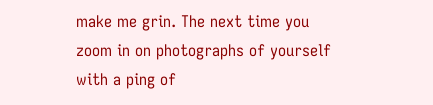make me grin. The next time you zoom in on photographs of yourself with a ping of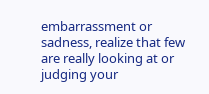embarrassment or sadness, realize that few are really looking at or judging your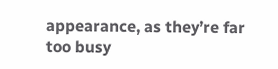appearance, as they’re far too busy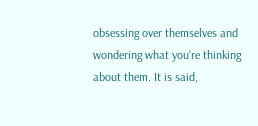obsessing over themselves and wondering what you’re thinking about them. It is said,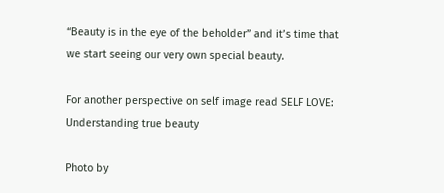“Beauty is in the eye of the beholder” and it’s time that we start seeing our very own special beauty.

For another perspective on self image read SELF LOVE: Understanding true beauty

Photo by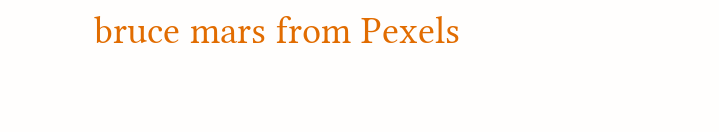bruce mars from Pexels